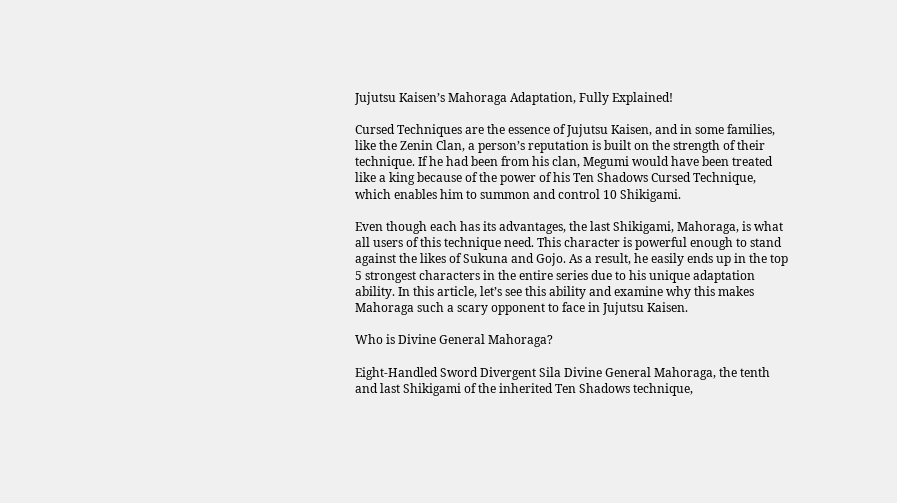Jujutsu Kaisen’s Mahoraga Adaptation, Fully Explained!

Cursed Techniques are the essence of Jujutsu Kaisen, and in some families, like the Zenin Clan, a person’s reputation is built on the strength of their technique. If he had been from his clan, Megumi would have been treated like a king because of the power of his Ten Shadows Cursed Technique, which enables him to summon and control 10 Shikigami.

Even though each has its advantages, the last Shikigami, Mahoraga, is what all users of this technique need. This character is powerful enough to stand against the likes of Sukuna and Gojo. As a result, he easily ends up in the top 5 strongest characters in the entire series due to his unique adaptation ability. In this article, let’s see this ability and examine why this makes Mahoraga such a scary opponent to face in Jujutsu Kaisen.

Who is Divine General Mahoraga?

Eight-Handled Sword Divergent Sila Divine General Mahoraga, the tenth and last Shikigami of the inherited Ten Shadows technique,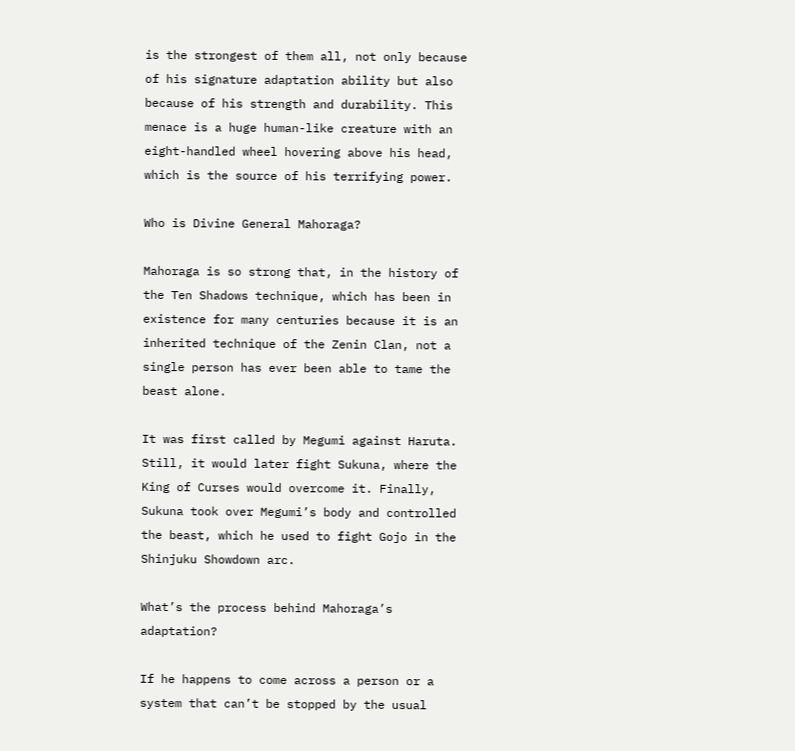is the strongest of them all, not only because of his signature adaptation ability but also because of his strength and durability. This menace is a huge human-like creature with an eight-handled wheel hovering above his head, which is the source of his terrifying power.

Who is Divine General Mahoraga?

Mahoraga is so strong that, in the history of the Ten Shadows technique, which has been in existence for many centuries because it is an inherited technique of the Zenin Clan, not a single person has ever been able to tame the beast alone.

It was first called by Megumi against Haruta. Still, it would later fight Sukuna, where the King of Curses would overcome it. Finally, Sukuna took over Megumi’s body and controlled the beast, which he used to fight Gojo in the Shinjuku Showdown arc.

What’s the process behind Mahoraga’s adaptation?

If he happens to come across a person or a system that can’t be stopped by the usual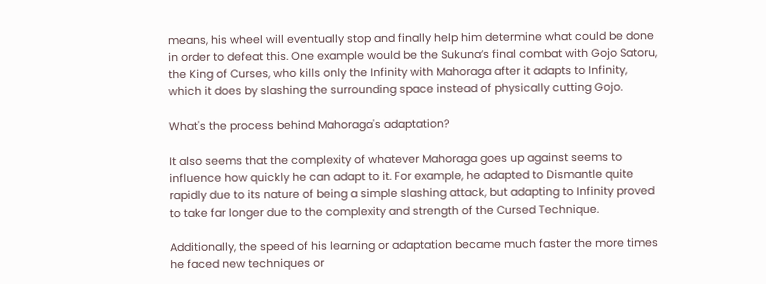means, his wheel will eventually stop and finally help him determine what could be done in order to defeat this. One example would be the Sukuna’s final combat with Gojo Satoru, the King of Curses, who kills only the Infinity with Mahoraga after it adapts to Infinity, which it does by slashing the surrounding space instead of physically cutting Gojo.

What's the process behind Mahoraga's adaptation?

It also seems that the complexity of whatever Mahoraga goes up against seems to influence how quickly he can adapt to it. For example, he adapted to Dismantle quite rapidly due to its nature of being a simple slashing attack, but adapting to Infinity proved to take far longer due to the complexity and strength of the Cursed Technique.

Additionally, the speed of his learning or adaptation became much faster the more times he faced new techniques or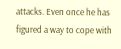attacks. Even once he has figured a way to cope with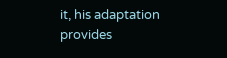it, his adaptation provides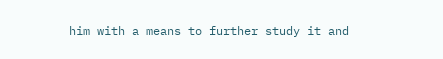him with a means to further study it and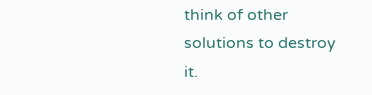think of other solutions to destroy it.